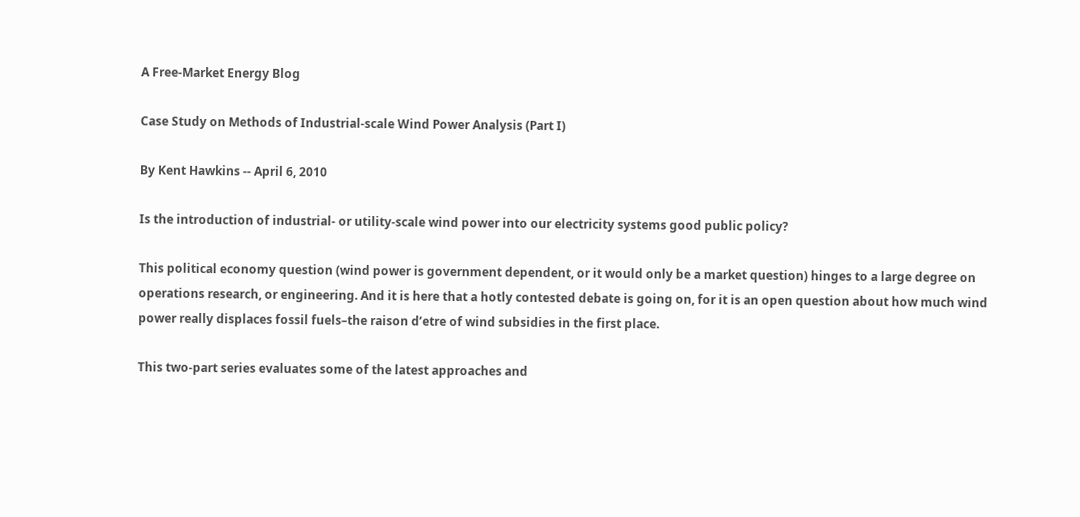A Free-Market Energy Blog

Case Study on Methods of Industrial-scale Wind Power Analysis (Part I)

By Kent Hawkins -- April 6, 2010

Is the introduction of industrial- or utility-scale wind power into our electricity systems good public policy?

This political economy question (wind power is government dependent, or it would only be a market question) hinges to a large degree on operations research, or engineering. And it is here that a hotly contested debate is going on, for it is an open question about how much wind power really displaces fossil fuels–the raison d’etre of wind subsidies in the first place.

This two-part series evaluates some of the latest approaches and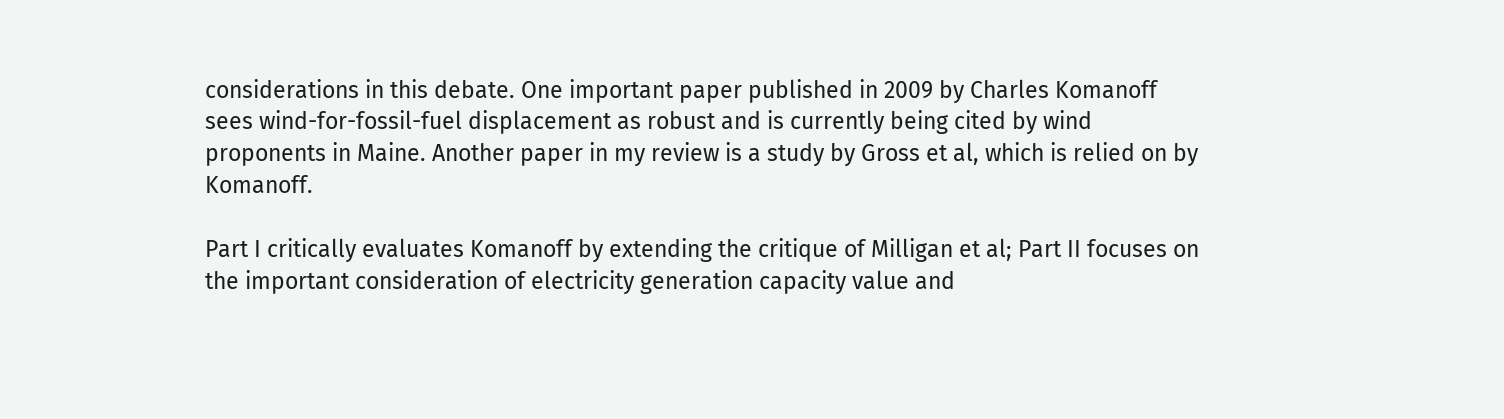considerations in this debate. One important paper published in 2009 by Charles Komanoff sees wind-for-fossil-fuel displacement as robust and is currently being cited by wind proponents in Maine. Another paper in my review is a study by Gross et al, which is relied on by Komanoff.

Part I critically evaluates Komanoff by extending the critique of Milligan et al; Part II focuses on the important consideration of electricity generation capacity value and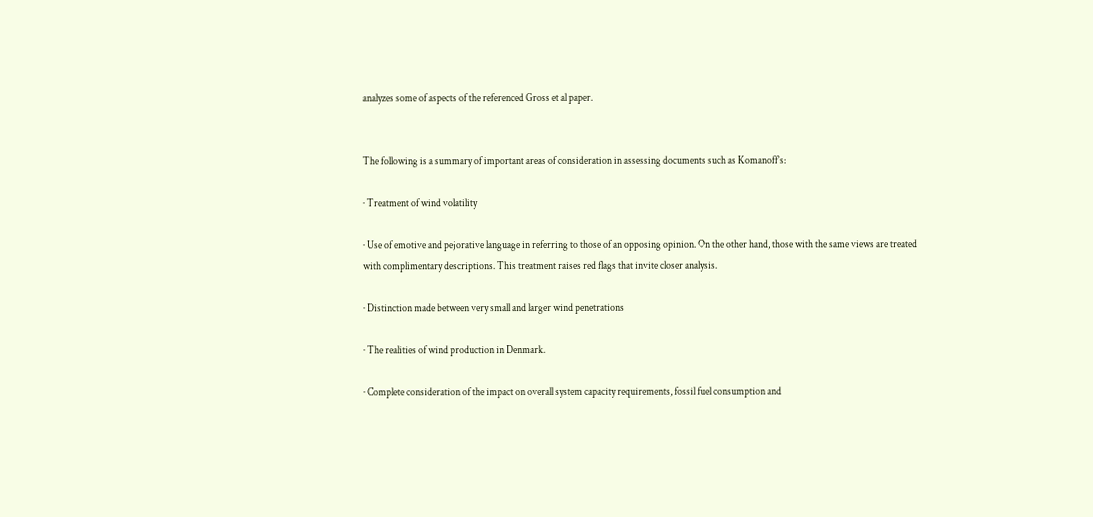analyzes some of aspects of the referenced Gross et al paper.


The following is a summary of important areas of consideration in assessing documents such as Komanoff’s:

· Treatment of wind volatility

· Use of emotive and pejorative language in referring to those of an opposing opinion. On the other hand, those with the same views are treated with complimentary descriptions. This treatment raises red flags that invite closer analysis.

· Distinction made between very small and larger wind penetrations

· The realities of wind production in Denmark.

· Complete consideration of the impact on overall system capacity requirements, fossil fuel consumption and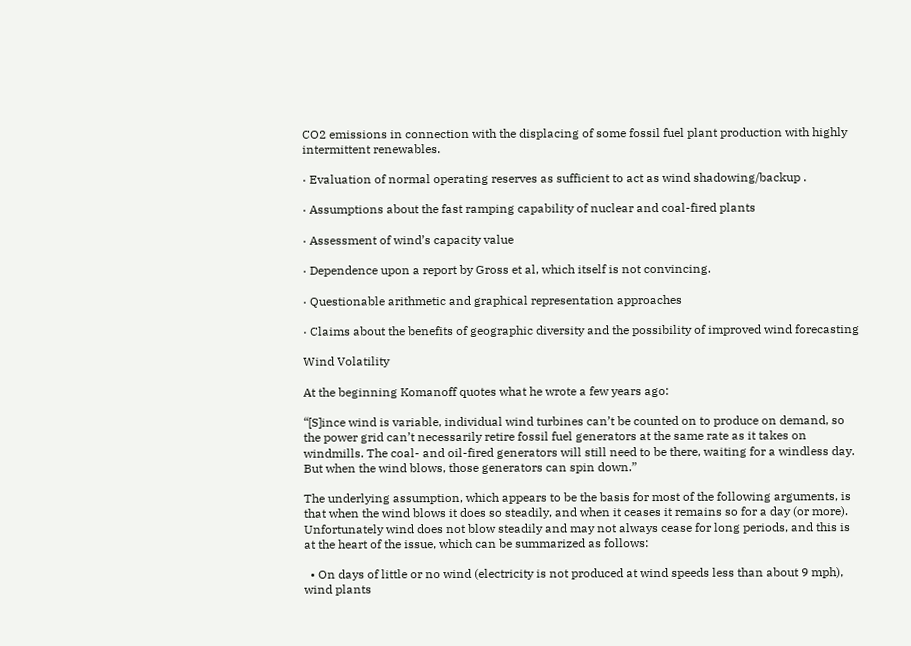CO2 emissions in connection with the displacing of some fossil fuel plant production with highly intermittent renewables.

· Evaluation of normal operating reserves as sufficient to act as wind shadowing/backup .

· Assumptions about the fast ramping capability of nuclear and coal-fired plants

· Assessment of wind’s capacity value

· Dependence upon a report by Gross et al, which itself is not convincing.

· Questionable arithmetic and graphical representation approaches

· Claims about the benefits of geographic diversity and the possibility of improved wind forecasting

Wind Volatility

At the beginning Komanoff quotes what he wrote a few years ago:

“[S]ince wind is variable, individual wind turbines can’t be counted on to produce on demand, so the power grid can’t necessarily retire fossil fuel generators at the same rate as it takes on windmills. The coal- and oil-fired generators will still need to be there, waiting for a windless day. But when the wind blows, those generators can spin down.”

The underlying assumption, which appears to be the basis for most of the following arguments, is that when the wind blows it does so steadily, and when it ceases it remains so for a day (or more). Unfortunately wind does not blow steadily and may not always cease for long periods, and this is at the heart of the issue, which can be summarized as follows:

  • On days of little or no wind (electricity is not produced at wind speeds less than about 9 mph), wind plants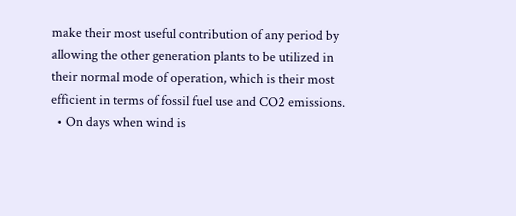make their most useful contribution of any period by allowing the other generation plants to be utilized in their normal mode of operation, which is their most efficient in terms of fossil fuel use and CO2 emissions.
  • On days when wind is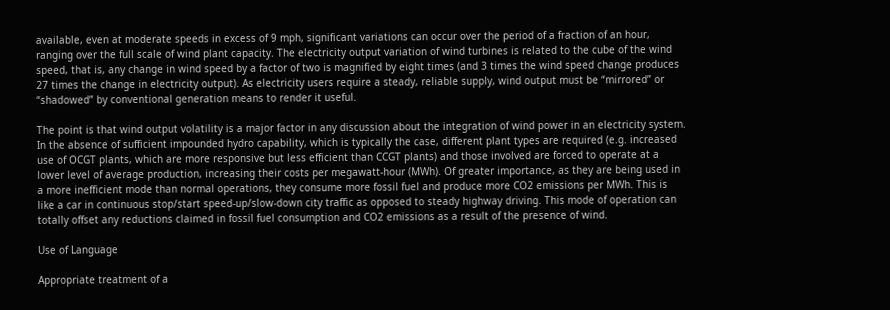available, even at moderate speeds in excess of 9 mph, significant variations can occur over the period of a fraction of an hour, ranging over the full scale of wind plant capacity. The electricity output variation of wind turbines is related to the cube of the wind speed, that is, any change in wind speed by a factor of two is magnified by eight times (and 3 times the wind speed change produces 27 times the change in electricity output). As electricity users require a steady, reliable supply, wind output must be “mirrored” or “shadowed” by conventional generation means to render it useful.

The point is that wind output volatility is a major factor in any discussion about the integration of wind power in an electricity system. In the absence of sufficient impounded hydro capability, which is typically the case, different plant types are required (e.g. increased use of OCGT plants, which are more responsive but less efficient than CCGT plants) and those involved are forced to operate at a lower level of average production, increasing their costs per megawatt-hour (MWh). Of greater importance, as they are being used in a more inefficient mode than normal operations, they consume more fossil fuel and produce more CO2 emissions per MWh. This is like a car in continuous stop/start speed-up/slow-down city traffic as opposed to steady highway driving. This mode of operation can totally offset any reductions claimed in fossil fuel consumption and CO2 emissions as a result of the presence of wind.

Use of Language

Appropriate treatment of a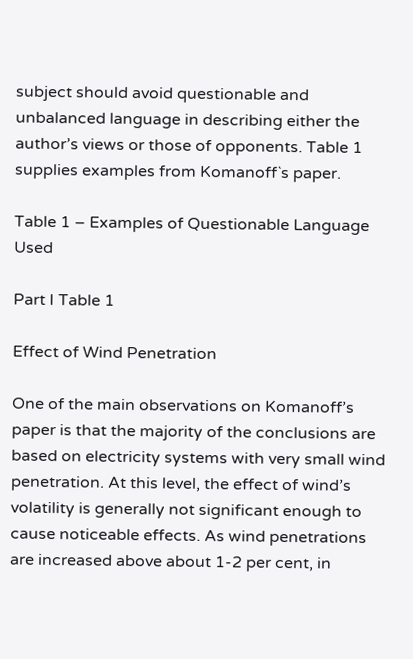subject should avoid questionable and unbalanced language in describing either the author’s views or those of opponents. Table 1 supplies examples from Komanoff`s paper.

Table 1 – Examples of Questionable Language Used

Part I Table 1

Effect of Wind Penetration

One of the main observations on Komanoff’s paper is that the majority of the conclusions are based on electricity systems with very small wind penetration. At this level, the effect of wind’s volatility is generally not significant enough to cause noticeable effects. As wind penetrations are increased above about 1-2 per cent, in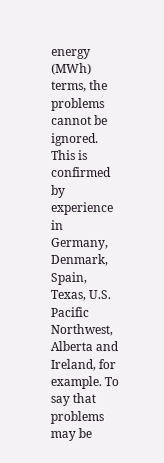energy (MWh) terms, the problems cannot be ignored. This is confirmed by experience in Germany, Denmark, Spain, Texas, U.S. Pacific Northwest, Alberta and Ireland, for example. To say that problems may be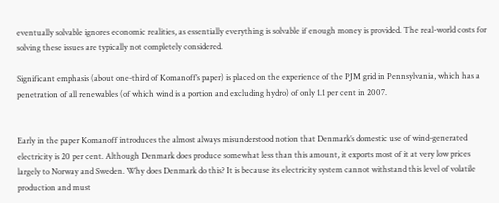eventually solvable ignores economic realities, as essentially everything is solvable if enough money is provided. The real-world costs for solving these issues are typically not completely considered.

Significant emphasis (about one-third of Komanoff’s paper) is placed on the experience of the PJM grid in Pennsylvania, which has a penetration of all renewables (of which wind is a portion and excluding hydro) of only 1.1 per cent in 2007.


Early in the paper Komanoff introduces the almost always misunderstood notion that Denmark’s domestic use of wind-generated electricity is 20 per cent. Although Denmark does produce somewhat less than this amount, it exports most of it at very low prices largely to Norway and Sweden. Why does Denmark do this? It is because its electricity system cannot withstand this level of volatile production and must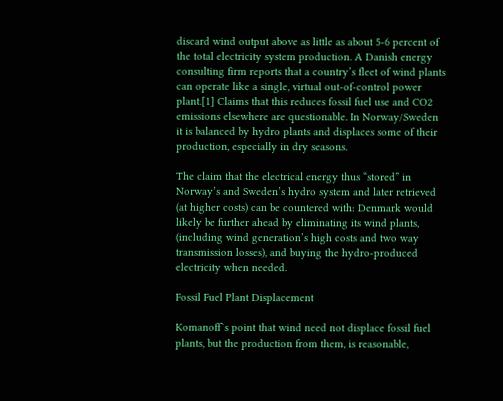discard wind output above as little as about 5-6 percent of the total electricity system production. A Danish energy consulting firm reports that a country’s fleet of wind plants can operate like a single, virtual out-of-control power plant.[1] Claims that this reduces fossil fuel use and CO2 emissions elsewhere are questionable. In Norway/Sweden it is balanced by hydro plants and displaces some of their production, especially in dry seasons.

The claim that the electrical energy thus “stored” in Norway’s and Sweden’s hydro system and later retrieved (at higher costs) can be countered with: Denmark would likely be further ahead by eliminating its wind plants, (including wind generation’s high costs and two way transmission losses), and buying the hydro-produced electricity when needed.

Fossil Fuel Plant Displacement

Komanoff`s point that wind need not displace fossil fuel plants, but the production from them, is reasonable,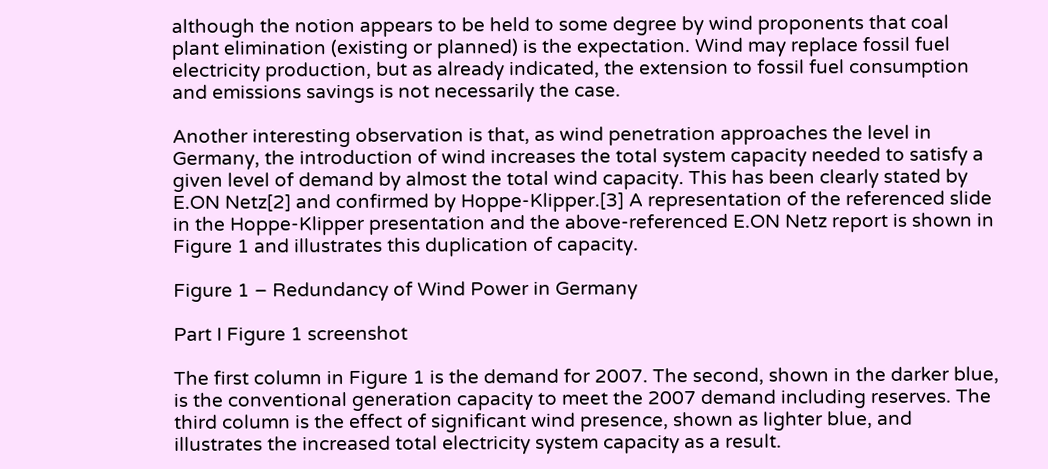although the notion appears to be held to some degree by wind proponents that coal plant elimination (existing or planned) is the expectation. Wind may replace fossil fuel electricity production, but as already indicated, the extension to fossil fuel consumption and emissions savings is not necessarily the case.

Another interesting observation is that, as wind penetration approaches the level in Germany, the introduction of wind increases the total system capacity needed to satisfy a given level of demand by almost the total wind capacity. This has been clearly stated by E.ON Netz[2] and confirmed by Hoppe-Klipper.[3] A representation of the referenced slide in the Hoppe-Klipper presentation and the above-referenced E.ON Netz report is shown in Figure 1 and illustrates this duplication of capacity.

Figure 1 – Redundancy of Wind Power in Germany

Part I Figure 1 screenshot

The first column in Figure 1 is the demand for 2007. The second, shown in the darker blue, is the conventional generation capacity to meet the 2007 demand including reserves. The third column is the effect of significant wind presence, shown as lighter blue, and illustrates the increased total electricity system capacity as a result.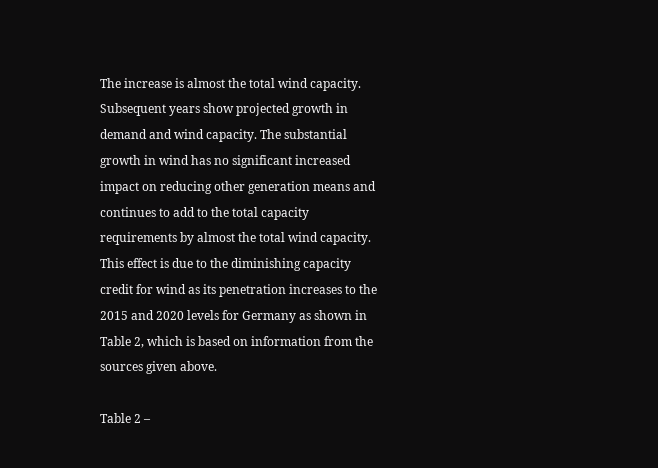The increase is almost the total wind capacity. Subsequent years show projected growth in demand and wind capacity. The substantial growth in wind has no significant increased impact on reducing other generation means and continues to add to the total capacity requirements by almost the total wind capacity. This effect is due to the diminishing capacity credit for wind as its penetration increases to the 2015 and 2020 levels for Germany as shown in Table 2, which is based on information from the sources given above.

Table 2 –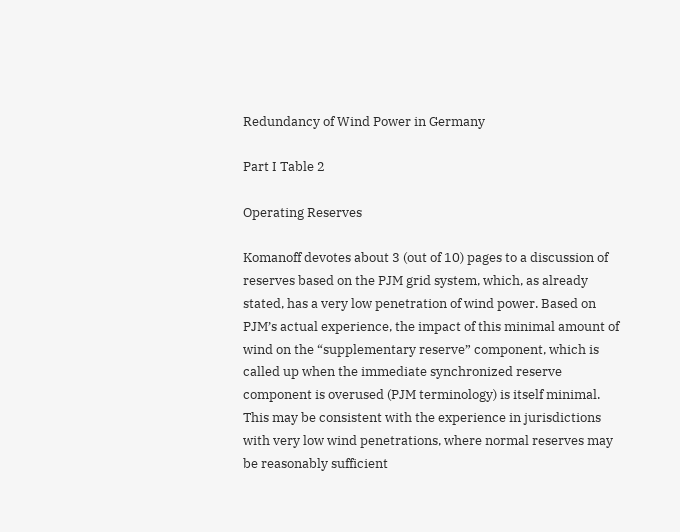Redundancy of Wind Power in Germany

Part I Table 2

Operating Reserves

Komanoff devotes about 3 (out of 10) pages to a discussion of reserves based on the PJM grid system, which, as already stated, has a very low penetration of wind power. Based on PJM’s actual experience, the impact of this minimal amount of wind on the “supplementary reserve” component, which is called up when the immediate synchronized reserve component is overused (PJM terminology) is itself minimal. This may be consistent with the experience in jurisdictions with very low wind penetrations, where normal reserves may be reasonably sufficient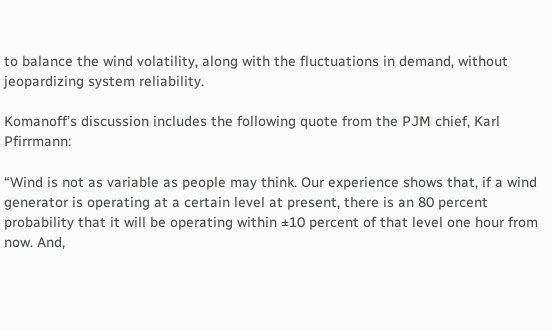to balance the wind volatility, along with the fluctuations in demand, without jeopardizing system reliability.

Komanoff’s discussion includes the following quote from the PJM chief, Karl Pfirrmann:

“Wind is not as variable as people may think. Our experience shows that, if a wind generator is operating at a certain level at present, there is an 80 percent probability that it will be operating within ±10 percent of that level one hour from now. And,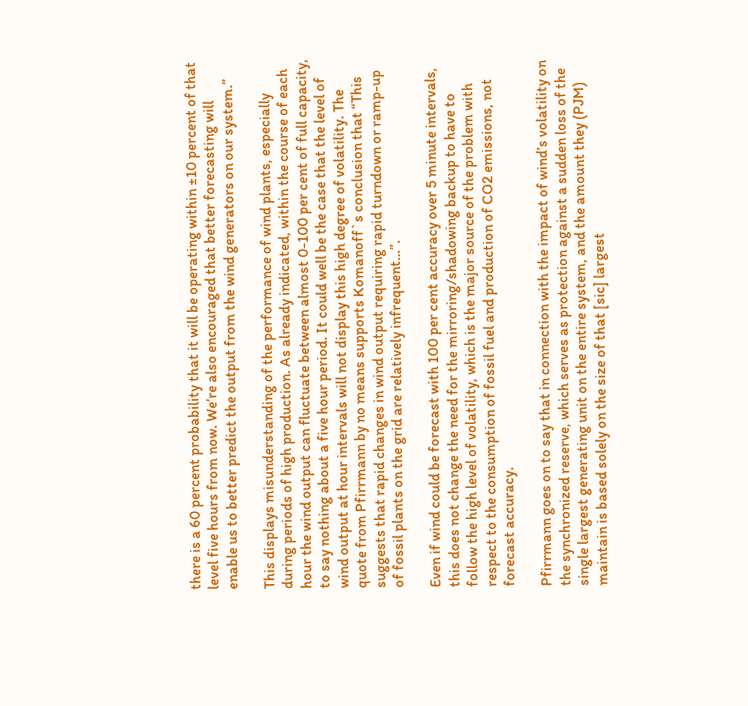there is a 60 percent probability that it will be operating within ±10 percent of that level five hours from now. We’re also encouraged that better forecasting will enable us to better predict the output from the wind generators on our system.”

This displays misunderstanding of the performance of wind plants, especially during periods of high production. As already indicated, within the course of each hour the wind output can fluctuate between almost 0-100 per cent of full capacity, to say nothing about a five hour period. It could well be the case that the level of wind output at hour intervals will not display this high degree of volatility. The quote from Pfirrmann by no means supports Komanoff`s conclusion that “This suggests that rapid changes in wind output requiring rapid turndown or ramp-up of fossil plants on the grid are relatively infrequent…”.

Even if wind could be forecast with 100 per cent accuracy over 5 minute intervals, this does not change the need for the mirroring/shadowing backup to have to follow the high level of volatility, which is the major source of the problem with respect to the consumption of fossil fuel and production of CO2 emissions, not forecast accuracy.

Pfirrmann goes on to say that in connection with the impact of wind’s volatility on the synchronized reserve, which serves as protection against a sudden loss of the single largest generating unit on the entire system, and the amount they (PJM) maintain is based solely on the size of that [sic] largest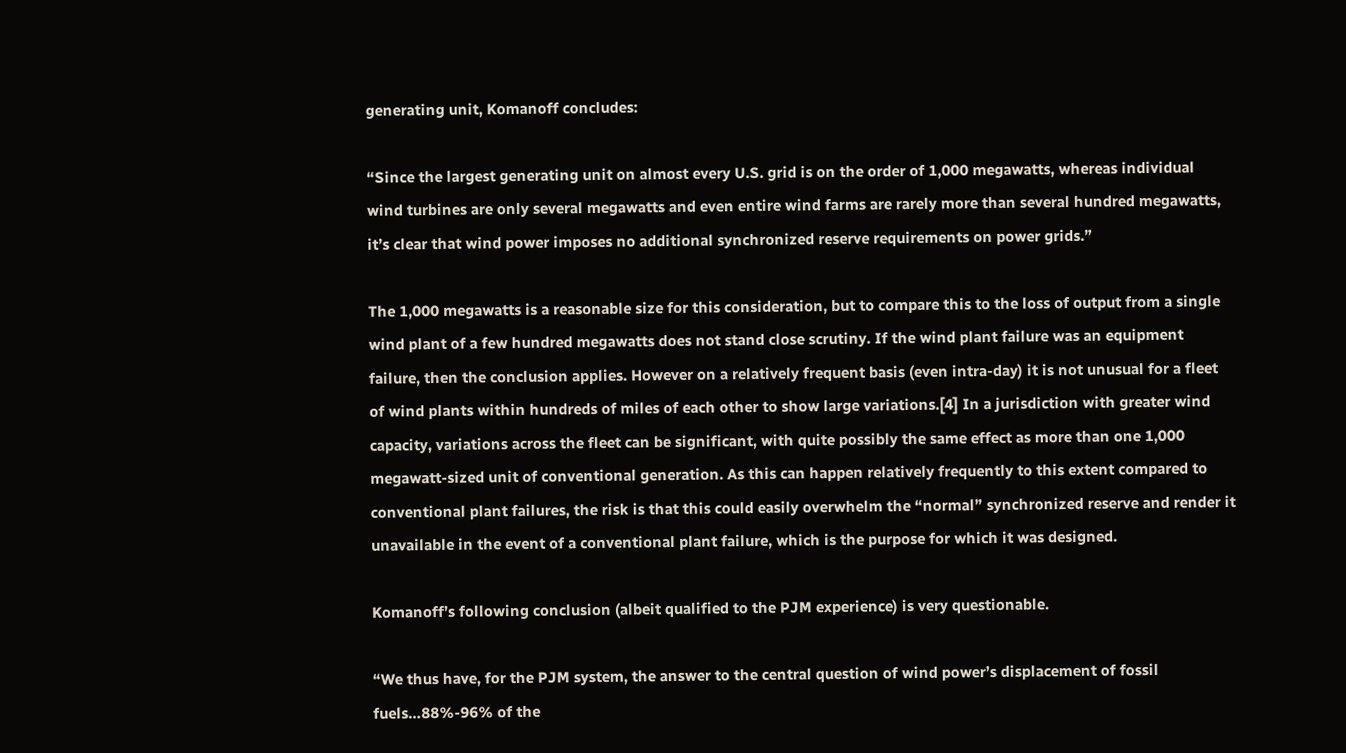generating unit, Komanoff concludes:

“Since the largest generating unit on almost every U.S. grid is on the order of 1,000 megawatts, whereas individual wind turbines are only several megawatts and even entire wind farms are rarely more than several hundred megawatts, it’s clear that wind power imposes no additional synchronized reserve requirements on power grids.”

The 1,000 megawatts is a reasonable size for this consideration, but to compare this to the loss of output from a single wind plant of a few hundred megawatts does not stand close scrutiny. If the wind plant failure was an equipment failure, then the conclusion applies. However on a relatively frequent basis (even intra-day) it is not unusual for a fleet of wind plants within hundreds of miles of each other to show large variations.[4] In a jurisdiction with greater wind capacity, variations across the fleet can be significant, with quite possibly the same effect as more than one 1,000 megawatt-sized unit of conventional generation. As this can happen relatively frequently to this extent compared to conventional plant failures, the risk is that this could easily overwhelm the “normal” synchronized reserve and render it unavailable in the event of a conventional plant failure, which is the purpose for which it was designed.

Komanoff’s following conclusion (albeit qualified to the PJM experience) is very questionable.

“We thus have, for the PJM system, the answer to the central question of wind power’s displacement of fossil fuels…88%-96% of the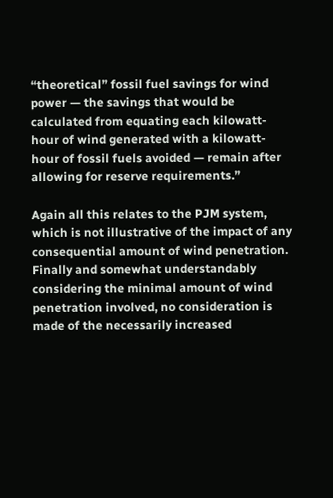“theoretical” fossil fuel savings for wind power — the savings that would be calculated from equating each kilowatt-hour of wind generated with a kilowatt-hour of fossil fuels avoided — remain after allowing for reserve requirements.”

Again all this relates to the PJM system, which is not illustrative of the impact of any consequential amount of wind penetration. Finally and somewhat understandably considering the minimal amount of wind penetration involved, no consideration is made of the necessarily increased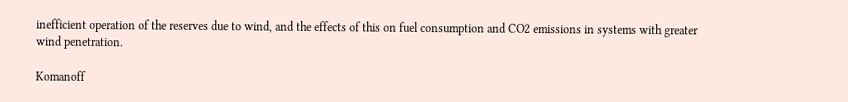inefficient operation of the reserves due to wind, and the effects of this on fuel consumption and CO2 emissions in systems with greater wind penetration.

Komanoff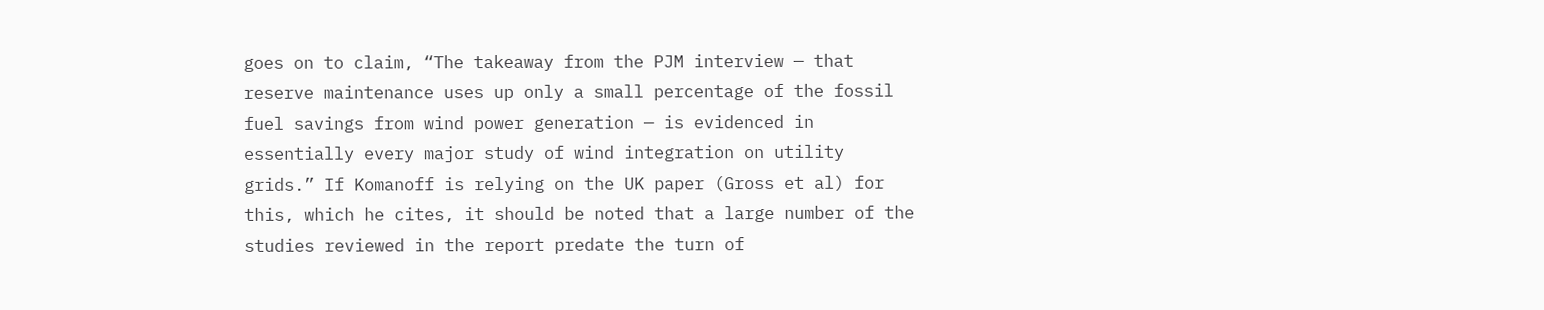goes on to claim, “The takeaway from the PJM interview — that reserve maintenance uses up only a small percentage of the fossil fuel savings from wind power generation — is evidenced in essentially every major study of wind integration on utility grids.” If Komanoff is relying on the UK paper (Gross et al) for this, which he cites, it should be noted that a large number of the studies reviewed in the report predate the turn of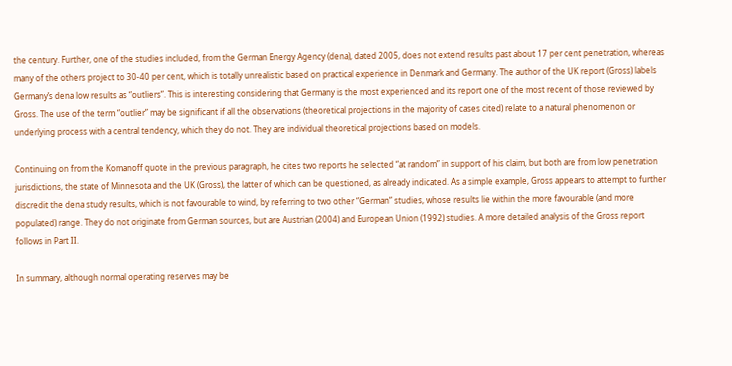the century. Further, one of the studies included, from the German Energy Agency (dena), dated 2005, does not extend results past about 17 per cent penetration, whereas many of the others project to 30-40 per cent, which is totally unrealistic based on practical experience in Denmark and Germany. The author of the UK report (Gross) labels Germany’s dena low results as “outliers”. This is interesting considering that Germany is the most experienced and its report one of the most recent of those reviewed by Gross. The use of the term “outlier” may be significant if all the observations (theoretical projections in the majority of cases cited) relate to a natural phenomenon or underlying process with a central tendency, which they do not. They are individual theoretical projections based on models.

Continuing on from the Komanoff quote in the previous paragraph, he cites two reports he selected “at random” in support of his claim, but both are from low penetration jurisdictions, the state of Minnesota and the UK (Gross), the latter of which can be questioned, as already indicated. As a simple example, Gross appears to attempt to further discredit the dena study results, which is not favourable to wind, by referring to two other “German” studies, whose results lie within the more favourable (and more populated) range. They do not originate from German sources, but are Austrian (2004) and European Union (1992) studies. A more detailed analysis of the Gross report follows in Part II.

In summary, although normal operating reserves may be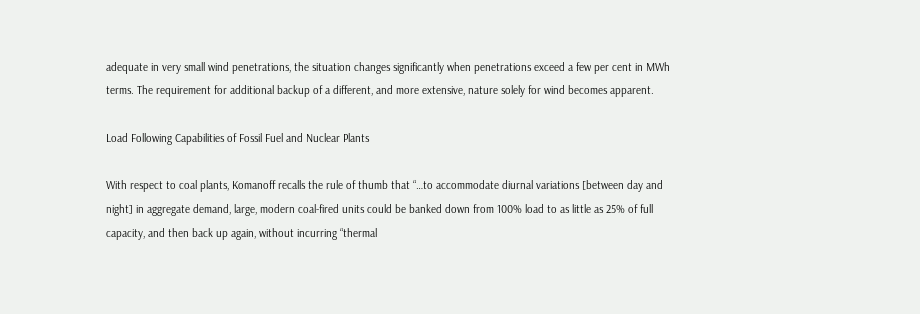adequate in very small wind penetrations, the situation changes significantly when penetrations exceed a few per cent in MWh terms. The requirement for additional backup of a different, and more extensive, nature solely for wind becomes apparent.

Load Following Capabilities of Fossil Fuel and Nuclear Plants

With respect to coal plants, Komanoff recalls the rule of thumb that “…to accommodate diurnal variations [between day and night] in aggregate demand, large, modern coal-fired units could be banked down from 100% load to as little as 25% of full capacity, and then back up again, without incurring “thermal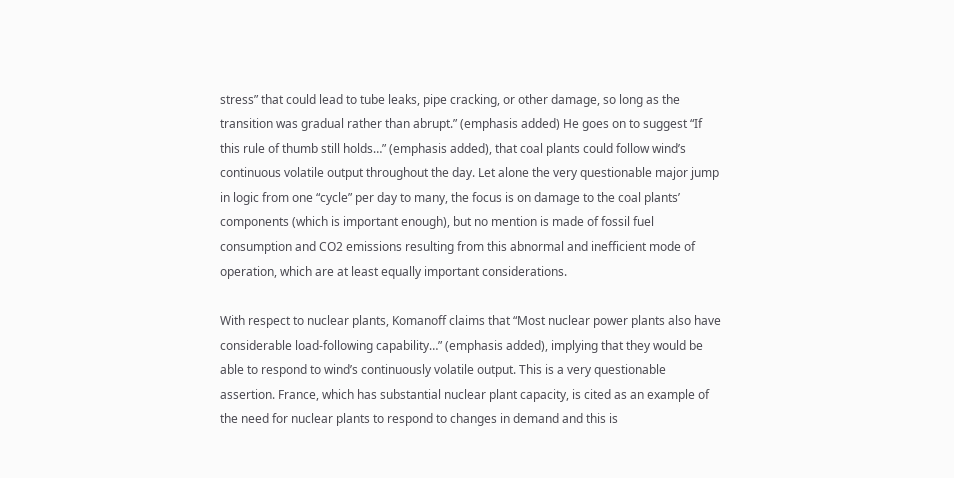stress” that could lead to tube leaks, pipe cracking, or other damage, so long as the transition was gradual rather than abrupt.” (emphasis added) He goes on to suggest “If this rule of thumb still holds…” (emphasis added), that coal plants could follow wind’s continuous volatile output throughout the day. Let alone the very questionable major jump in logic from one “cycle” per day to many, the focus is on damage to the coal plants’ components (which is important enough), but no mention is made of fossil fuel consumption and CO2 emissions resulting from this abnormal and inefficient mode of operation, which are at least equally important considerations.

With respect to nuclear plants, Komanoff claims that “Most nuclear power plants also have considerable load-following capability…” (emphasis added), implying that they would be able to respond to wind’s continuously volatile output. This is a very questionable assertion. France, which has substantial nuclear plant capacity, is cited as an example of the need for nuclear plants to respond to changes in demand and this is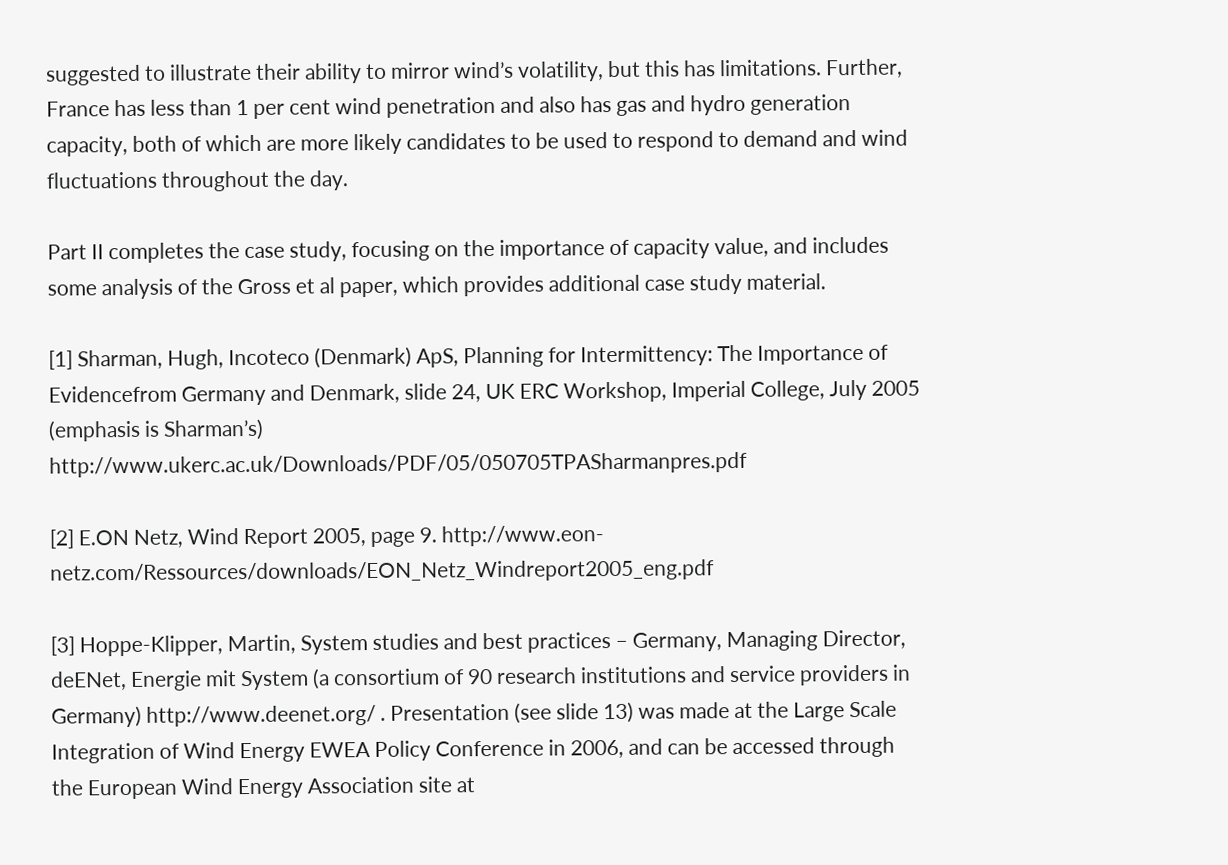suggested to illustrate their ability to mirror wind’s volatility, but this has limitations. Further, France has less than 1 per cent wind penetration and also has gas and hydro generation capacity, both of which are more likely candidates to be used to respond to demand and wind fluctuations throughout the day.

Part II completes the case study, focusing on the importance of capacity value, and includes some analysis of the Gross et al paper, which provides additional case study material.

[1] Sharman, Hugh, Incoteco (Denmark) ApS, Planning for Intermittency: The Importance of Evidencefrom Germany and Denmark, slide 24, UK ERC Workshop, Imperial College, July 2005 (emphasis is Sharman’s) http://www.ukerc.ac.uk/Downloads/PDF/05/050705TPASharmanpres.pdf

[2] E.ON Netz, Wind Report 2005, page 9. http://www.eon-netz.com/Ressources/downloads/EON_Netz_Windreport2005_eng.pdf

[3] Hoppe-Klipper, Martin, System studies and best practices – Germany, Managing Director, deENet, Energie mit System (a consortium of 90 research institutions and service providers in Germany) http://www.deenet.org/ . Presentation (see slide 13) was made at the Large Scale Integration of Wind Energy EWEA Policy Conference in 2006, and can be accessed through the European Wind Energy Association site at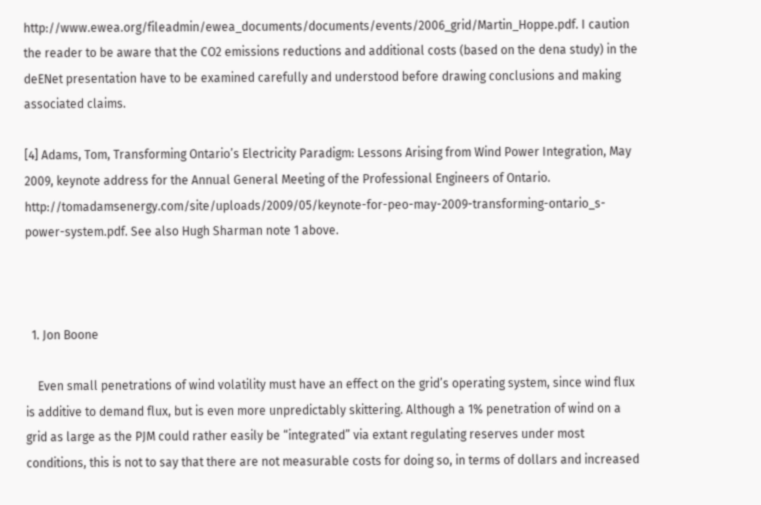http://www.ewea.org/fileadmin/ewea_documents/documents/events/2006_grid/Martin_Hoppe.pdf. I caution the reader to be aware that the CO2 emissions reductions and additional costs (based on the dena study) in the deENet presentation have to be examined carefully and understood before drawing conclusions and making associated claims.

[4] Adams, Tom, Transforming Ontario’s Electricity Paradigm: Lessons Arising from Wind Power Integration, May 2009, keynote address for the Annual General Meeting of the Professional Engineers of Ontario. http://tomadamsenergy.com/site/uploads/2009/05/keynote-for-peo-may-2009-transforming-ontario_s-power-system.pdf. See also Hugh Sharman note 1 above.



  1. Jon Boone

    Even small penetrations of wind volatility must have an effect on the grid’s operating system, since wind flux is additive to demand flux, but is even more unpredictably skittering. Although a 1% penetration of wind on a grid as large as the PJM could rather easily be “integrated” via extant regulating reserves under most conditions, this is not to say that there are not measurable costs for doing so, in terms of dollars and increased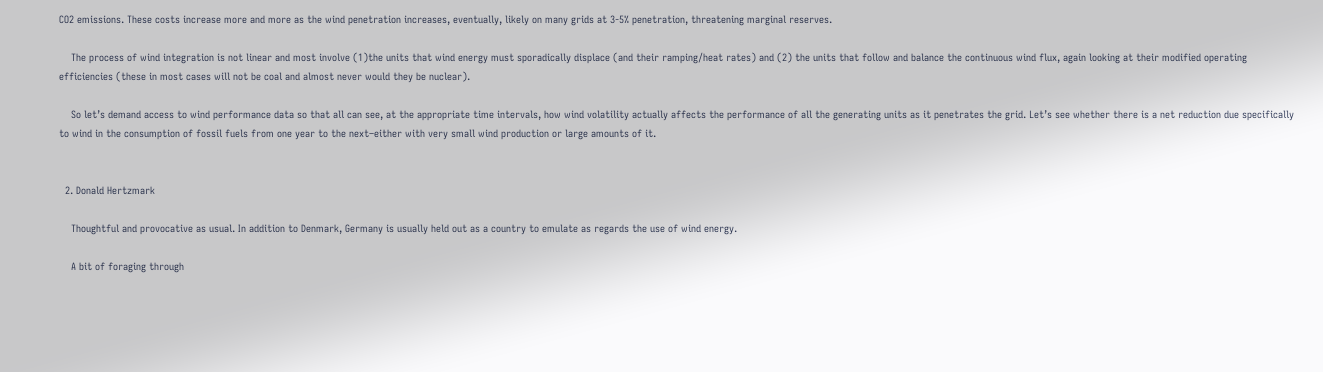CO2 emissions. These costs increase more and more as the wind penetration increases, eventually, likely on many grids at 3-5% penetration, threatening marginal reserves.

    The process of wind integration is not linear and most involve (1)the units that wind energy must sporadically displace (and their ramping/heat rates) and (2) the units that follow and balance the continuous wind flux, again looking at their modified operating efficiencies (these in most cases will not be coal and almost never would they be nuclear).

    So let’s demand access to wind performance data so that all can see, at the appropriate time intervals, how wind volatility actually affects the performance of all the generating units as it penetrates the grid. Let’s see whether there is a net reduction due specifically to wind in the consumption of fossil fuels from one year to the next–either with very small wind production or large amounts of it.


  2. Donald Hertzmark

    Thoughtful and provocative as usual. In addition to Denmark, Germany is usually held out as a country to emulate as regards the use of wind energy.

    A bit of foraging through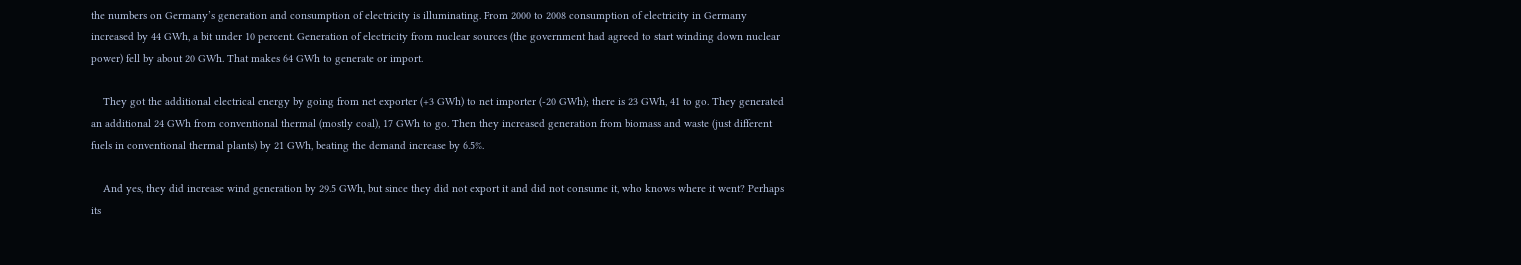the numbers on Germany’s generation and consumption of electricity is illuminating. From 2000 to 2008 consumption of electricity in Germany increased by 44 GWh, a bit under 10 percent. Generation of electricity from nuclear sources (the government had agreed to start winding down nuclear power) fell by about 20 GWh. That makes 64 GWh to generate or import.

    They got the additional electrical energy by going from net exporter (+3 GWh) to net importer (-20 GWh); there is 23 GWh, 41 to go. They generated an additional 24 GWh from conventional thermal (mostly coal), 17 GWh to go. Then they increased generation from biomass and waste (just different fuels in conventional thermal plants) by 21 GWh, beating the demand increase by 6.5%.

    And yes, they did increase wind generation by 29.5 GWh, but since they did not export it and did not consume it, who knows where it went? Perhaps its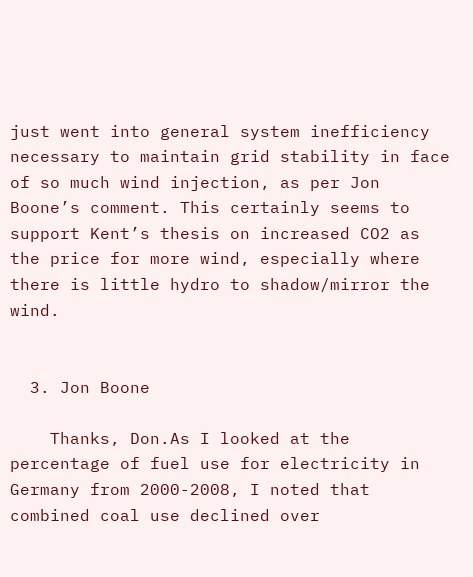just went into general system inefficiency necessary to maintain grid stability in face of so much wind injection, as per Jon Boone’s comment. This certainly seems to support Kent’s thesis on increased CO2 as the price for more wind, especially where there is little hydro to shadow/mirror the wind.


  3. Jon Boone

    Thanks, Don.As I looked at the percentage of fuel use for electricity in Germany from 2000-2008, I noted that combined coal use declined over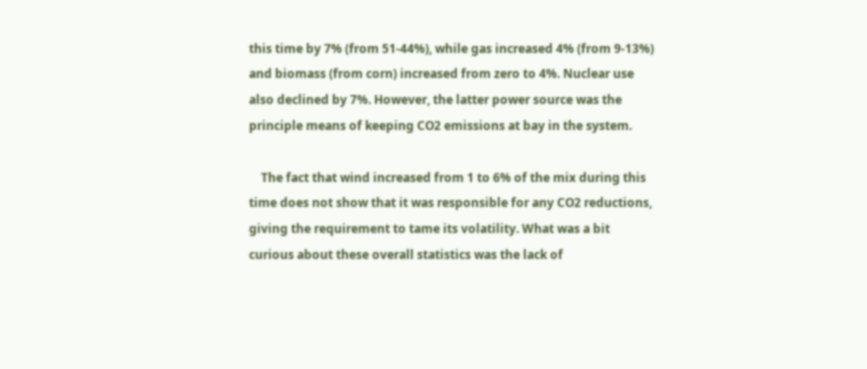this time by 7% (from 51-44%), while gas increased 4% (from 9-13%) and biomass (from corn) increased from zero to 4%. Nuclear use also declined by 7%. However, the latter power source was the principle means of keeping CO2 emissions at bay in the system.

    The fact that wind increased from 1 to 6% of the mix during this time does not show that it was responsible for any CO2 reductions, giving the requirement to tame its volatility. What was a bit curious about these overall statistics was the lack of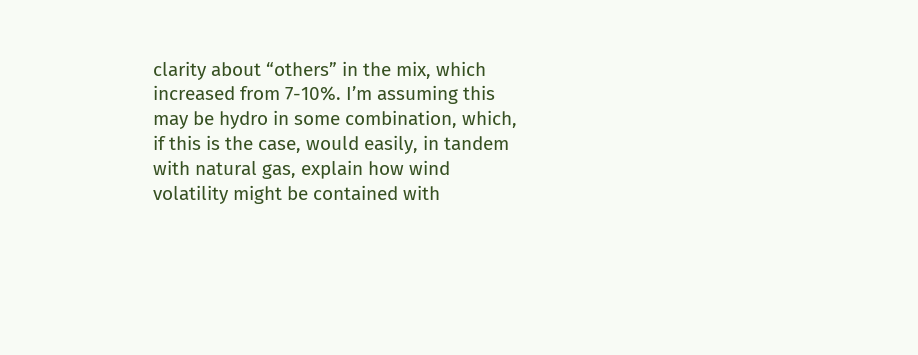clarity about “others” in the mix, which increased from 7-10%. I’m assuming this may be hydro in some combination, which, if this is the case, would easily, in tandem with natural gas, explain how wind volatility might be contained with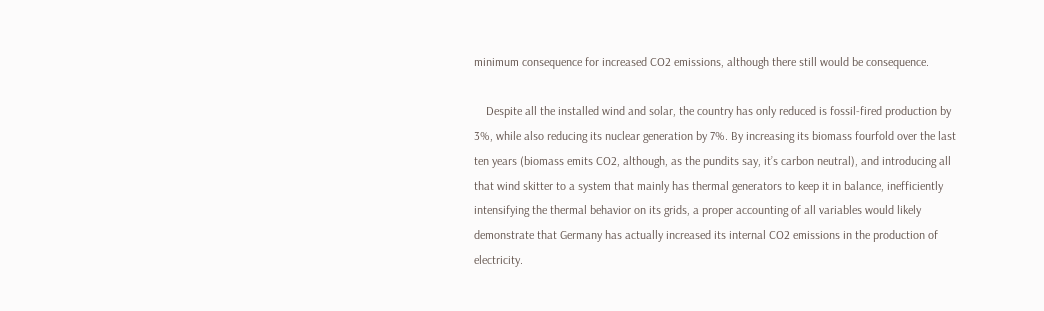minimum consequence for increased CO2 emissions, although there still would be consequence.

    Despite all the installed wind and solar, the country has only reduced is fossil-fired production by 3%, while also reducing its nuclear generation by 7%. By increasing its biomass fourfold over the last ten years (biomass emits CO2, although, as the pundits say, it’s carbon neutral), and introducing all that wind skitter to a system that mainly has thermal generators to keep it in balance, inefficiently intensifying the thermal behavior on its grids, a proper accounting of all variables would likely demonstrate that Germany has actually increased its internal CO2 emissions in the production of electricity.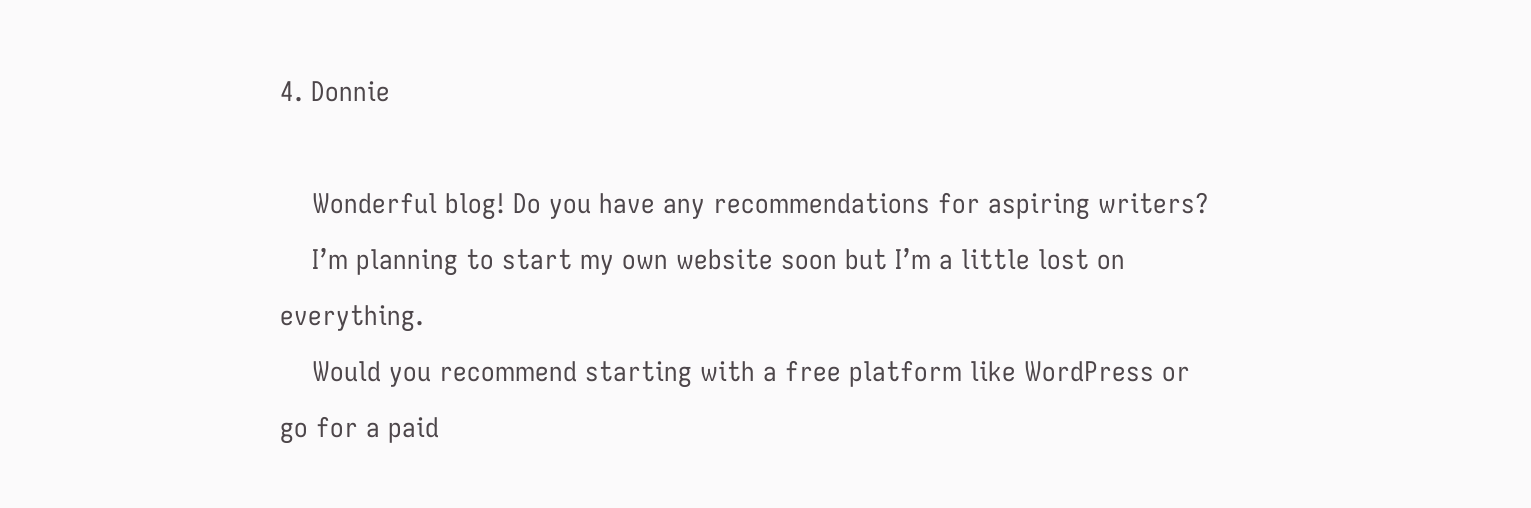4. Donnie

    Wonderful blog! Do you have any recommendations for aspiring writers?
    I’m planning to start my own website soon but I’m a little lost on everything.
    Would you recommend starting with a free platform like WordPress or go for a paid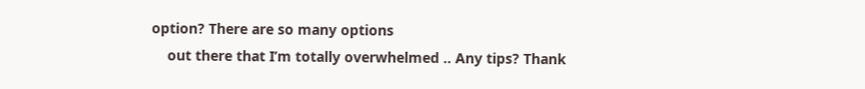option? There are so many options
    out there that I’m totally overwhelmed .. Any tips? Thank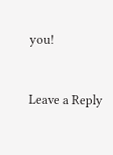you!


Leave a Reply